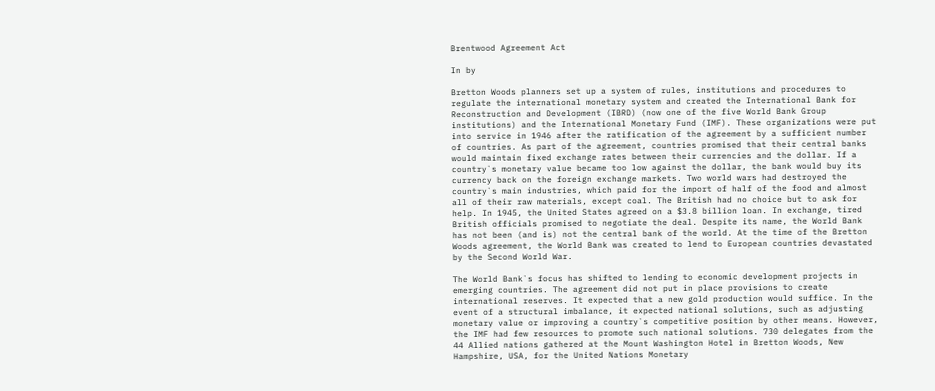Brentwood Agreement Act

In by

Bretton Woods planners set up a system of rules, institutions and procedures to regulate the international monetary system and created the International Bank for Reconstruction and Development (IBRD) (now one of the five World Bank Group institutions) and the International Monetary Fund (IMF). These organizations were put into service in 1946 after the ratification of the agreement by a sufficient number of countries. As part of the agreement, countries promised that their central banks would maintain fixed exchange rates between their currencies and the dollar. If a country`s monetary value became too low against the dollar, the bank would buy its currency back on the foreign exchange markets. Two world wars had destroyed the country`s main industries, which paid for the import of half of the food and almost all of their raw materials, except coal. The British had no choice but to ask for help. In 1945, the United States agreed on a $3.8 billion loan. In exchange, tired British officials promised to negotiate the deal. Despite its name, the World Bank has not been (and is) not the central bank of the world. At the time of the Bretton Woods agreement, the World Bank was created to lend to European countries devastated by the Second World War.

The World Bank`s focus has shifted to lending to economic development projects in emerging countries. The agreement did not put in place provisions to create international reserves. It expected that a new gold production would suffice. In the event of a structural imbalance, it expected national solutions, such as adjusting monetary value or improving a country`s competitive position by other means. However, the IMF had few resources to promote such national solutions. 730 delegates from the 44 Allied nations gathered at the Mount Washington Hotel in Bretton Woods, New Hampshire, USA, for the United Nations Monetary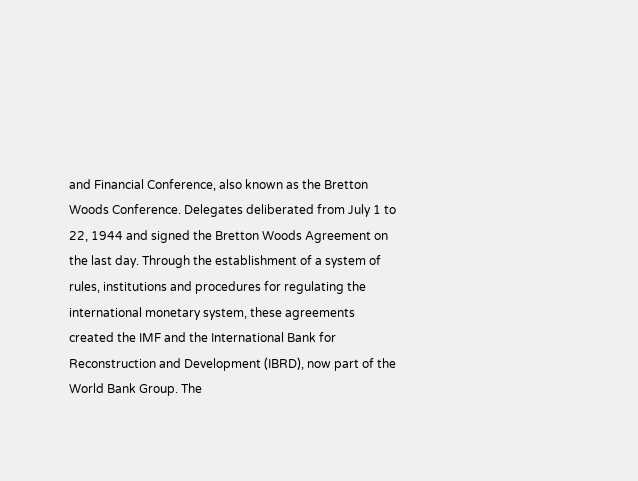and Financial Conference, also known as the Bretton Woods Conference. Delegates deliberated from July 1 to 22, 1944 and signed the Bretton Woods Agreement on the last day. Through the establishment of a system of rules, institutions and procedures for regulating the international monetary system, these agreements created the IMF and the International Bank for Reconstruction and Development (IBRD), now part of the World Bank Group. The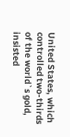United States, which controlled two-thirds of the world`s gold, insisted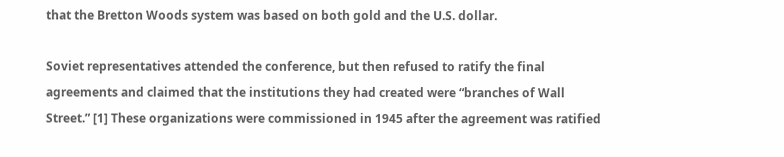that the Bretton Woods system was based on both gold and the U.S. dollar.

Soviet representatives attended the conference, but then refused to ratify the final agreements and claimed that the institutions they had created were “branches of Wall Street.” [1] These organizations were commissioned in 1945 after the agreement was ratified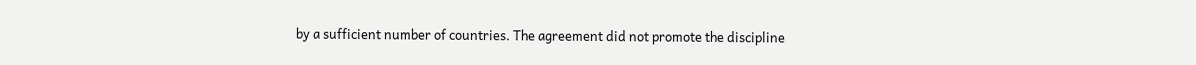by a sufficient number of countries. The agreement did not promote the discipline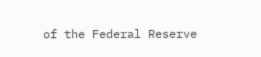of the Federal Reserve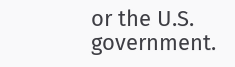or the U.S. government.